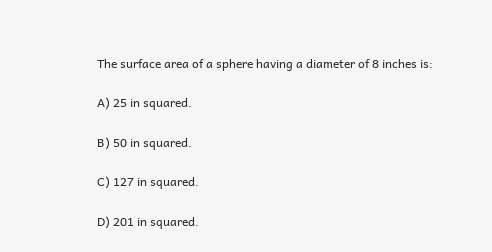The surface area of a sphere having a diameter of 8 inches is:

A) 25 in squared.

B) 50 in squared.

C) 127 in squared.

D) 201 in squared.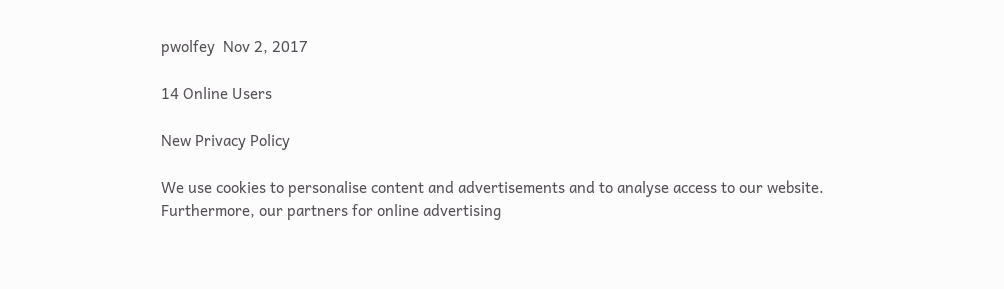pwolfey  Nov 2, 2017

14 Online Users

New Privacy Policy

We use cookies to personalise content and advertisements and to analyse access to our website. Furthermore, our partners for online advertising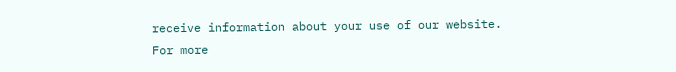receive information about your use of our website.
For more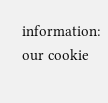information: our cookie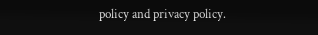policy and privacy policy.